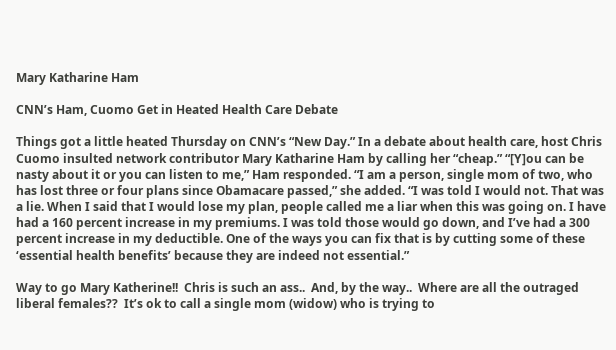Mary Katharine Ham

CNN’s Ham, Cuomo Get in Heated Health Care Debate

Things got a little heated Thursday on CNN’s “New Day.” In a debate about health care, host Chris Cuomo insulted network contributor Mary Katharine Ham by calling her “cheap.” “[Y]ou can be nasty about it or you can listen to me,” Ham responded. “I am a person, single mom of two, who has lost three or four plans since Obamacare passed,” she added. “I was told I would not. That was a lie. When I said that I would lose my plan, people called me a liar when this was going on. I have had a 160 percent increase in my premiums. I was told those would go down, and I’ve had a 300 percent increase in my deductible. One of the ways you can fix that is by cutting some of these ‘essential health benefits’ because they are indeed not essential.”

Way to go Mary Katherine!!  Chris is such an ass..  And, by the way..  Where are all the outraged liberal females??  It’s ok to call a single mom (widow) who is trying to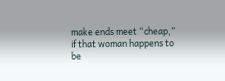make ends meet “cheap,” if that woman happens to be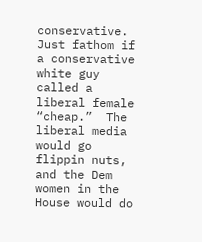conservative.  Just fathom if a conservative white guy called a liberal female “cheap.”  The liberal media would go flippin nuts, and the Dem women in the House would do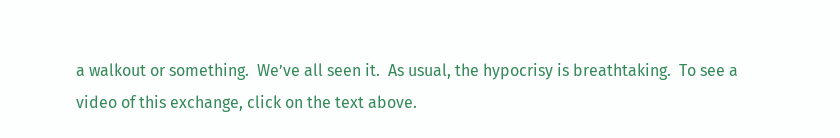a walkout or something.  We’ve all seen it.  As usual, the hypocrisy is breathtaking.  To see a video of this exchange, click on the text above.